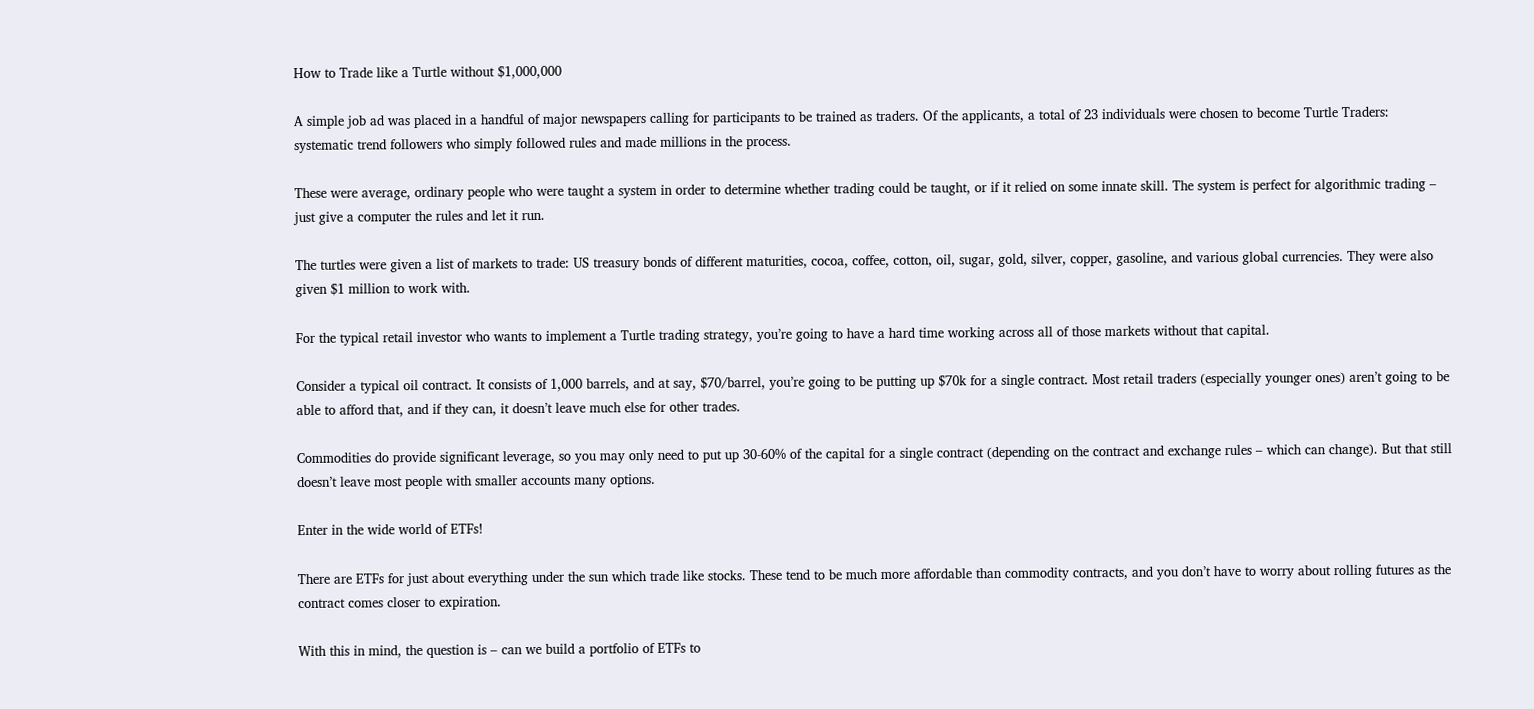How to Trade like a Turtle without $1,000,000

A simple job ad was placed in a handful of major newspapers calling for participants to be trained as traders. Of the applicants, a total of 23 individuals were chosen to become Turtle Traders: systematic trend followers who simply followed rules and made millions in the process.

These were average, ordinary people who were taught a system in order to determine whether trading could be taught, or if it relied on some innate skill. The system is perfect for algorithmic trading – just give a computer the rules and let it run.

The turtles were given a list of markets to trade: US treasury bonds of different maturities, cocoa, coffee, cotton, oil, sugar, gold, silver, copper, gasoline, and various global currencies. They were also given $1 million to work with.

For the typical retail investor who wants to implement a Turtle trading strategy, you’re going to have a hard time working across all of those markets without that capital.

Consider a typical oil contract. It consists of 1,000 barrels, and at say, $70/barrel, you’re going to be putting up $70k for a single contract. Most retail traders (especially younger ones) aren’t going to be able to afford that, and if they can, it doesn’t leave much else for other trades.

Commodities do provide significant leverage, so you may only need to put up 30-60% of the capital for a single contract (depending on the contract and exchange rules – which can change). But that still doesn’t leave most people with smaller accounts many options.

Enter in the wide world of ETFs!

There are ETFs for just about everything under the sun which trade like stocks. These tend to be much more affordable than commodity contracts, and you don’t have to worry about rolling futures as the contract comes closer to expiration.

With this in mind, the question is – can we build a portfolio of ETFs to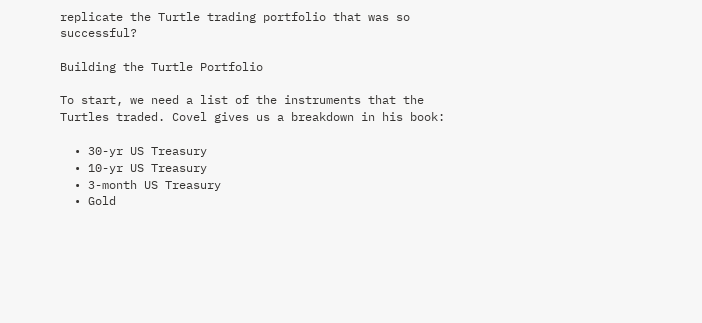replicate the Turtle trading portfolio that was so successful?

Building the Turtle Portfolio

To start, we need a list of the instruments that the Turtles traded. Covel gives us a breakdown in his book:

  • 30-yr US Treasury
  • 10-yr US Treasury
  • 3-month US Treasury
  • Gold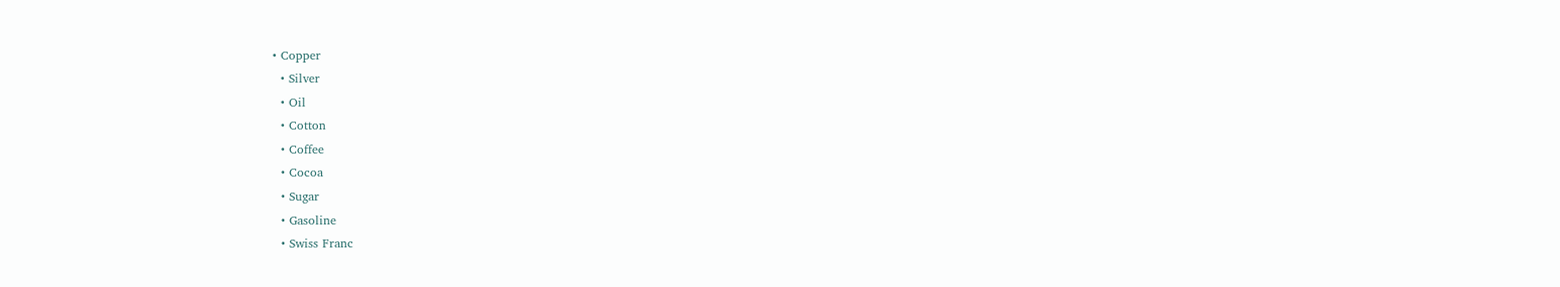• Copper
  • Silver
  • Oil
  • Cotton
  • Coffee
  • Cocoa
  • Sugar
  • Gasoline
  • Swiss Franc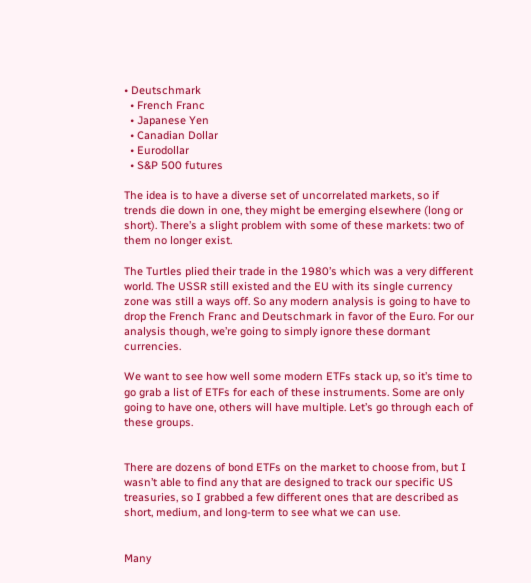• Deutschmark
  • French Franc
  • Japanese Yen
  • Canadian Dollar
  • Eurodollar
  • S&P 500 futures

The idea is to have a diverse set of uncorrelated markets, so if trends die down in one, they might be emerging elsewhere (long or short). There’s a slight problem with some of these markets: two of them no longer exist.

The Turtles plied their trade in the 1980’s which was a very different world. The USSR still existed and the EU with its single currency zone was still a ways off. So any modern analysis is going to have to drop the French Franc and Deutschmark in favor of the Euro. For our analysis though, we’re going to simply ignore these dormant currencies.

We want to see how well some modern ETFs stack up, so it’s time to go grab a list of ETFs for each of these instruments. Some are only going to have one, others will have multiple. Let’s go through each of these groups.


There are dozens of bond ETFs on the market to choose from, but I wasn’t able to find any that are designed to track our specific US treasuries, so I grabbed a few different ones that are described as short, medium, and long-term to see what we can use.


Many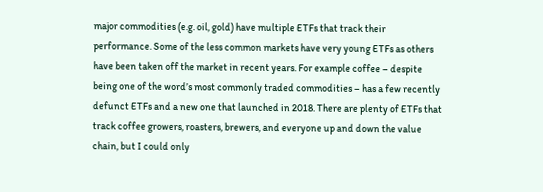major commodities (e.g. oil, gold) have multiple ETFs that track their performance. Some of the less common markets have very young ETFs as others have been taken off the market in recent years. For example coffee – despite being one of the word’s most commonly traded commodities – has a few recently defunct ETFs and a new one that launched in 2018. There are plenty of ETFs that track coffee growers, roasters, brewers, and everyone up and down the value chain, but I could only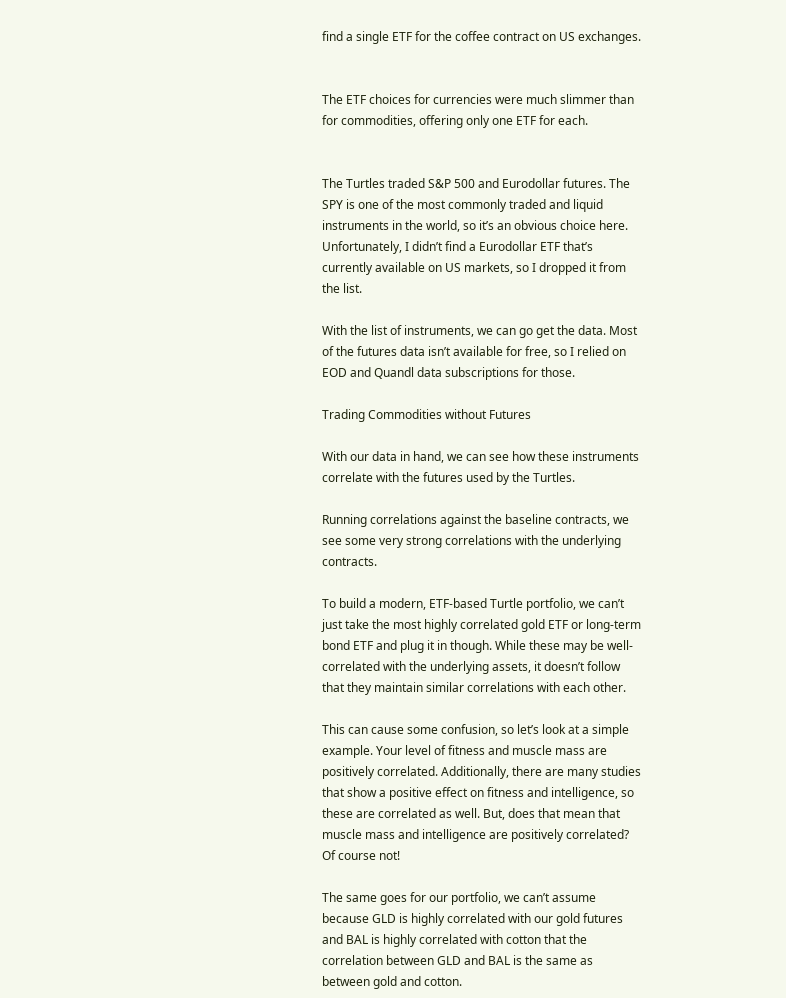find a single ETF for the coffee contract on US exchanges.


The ETF choices for currencies were much slimmer than for commodities, offering only one ETF for each.


The Turtles traded S&P 500 and Eurodollar futures. The SPY is one of the most commonly traded and liquid instruments in the world, so it’s an obvious choice here. Unfortunately, I didn’t find a Eurodollar ETF that’s currently available on US markets, so I dropped it from the list.

With the list of instruments, we can go get the data. Most of the futures data isn’t available for free, so I relied on EOD and Quandl data subscriptions for those.

Trading Commodities without Futures

With our data in hand, we can see how these instruments correlate with the futures used by the Turtles.

Running correlations against the baseline contracts, we see some very strong correlations with the underlying contracts.

To build a modern, ETF-based Turtle portfolio, we can’t just take the most highly correlated gold ETF or long-term bond ETF and plug it in though. While these may be well-correlated with the underlying assets, it doesn’t follow that they maintain similar correlations with each other.

This can cause some confusion, so let’s look at a simple example. Your level of fitness and muscle mass are positively correlated. Additionally, there are many studies that show a positive effect on fitness and intelligence, so these are correlated as well. But, does that mean that muscle mass and intelligence are positively correlated? Of course not!

The same goes for our portfolio, we can’t assume because GLD is highly correlated with our gold futures and BAL is highly correlated with cotton that the correlation between GLD and BAL is the same as between gold and cotton.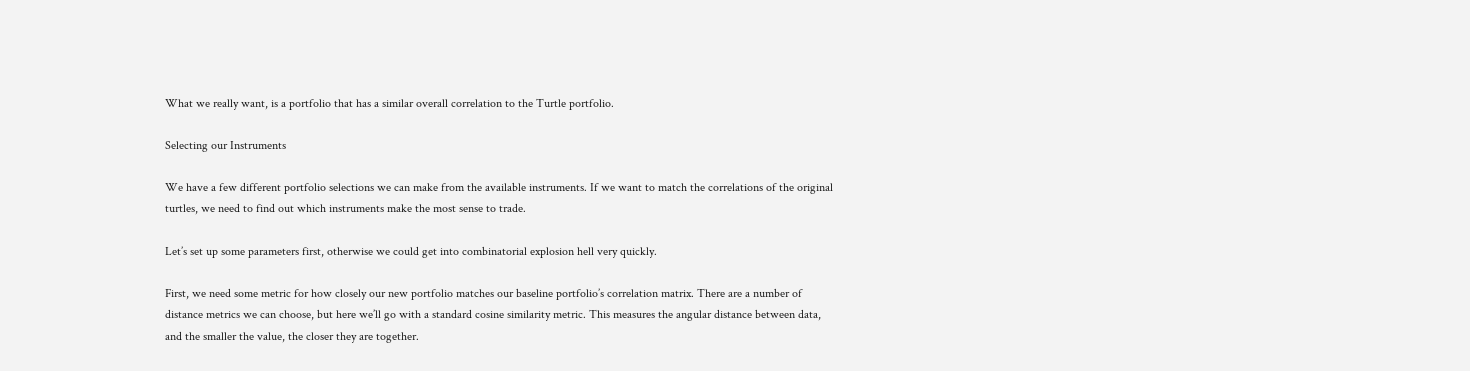What we really want, is a portfolio that has a similar overall correlation to the Turtle portfolio.

Selecting our Instruments

We have a few different portfolio selections we can make from the available instruments. If we want to match the correlations of the original turtles, we need to find out which instruments make the most sense to trade.

Let’s set up some parameters first, otherwise we could get into combinatorial explosion hell very quickly.

First, we need some metric for how closely our new portfolio matches our baseline portfolio’s correlation matrix. There are a number of distance metrics we can choose, but here we’ll go with a standard cosine similarity metric. This measures the angular distance between data, and the smaller the value, the closer they are together.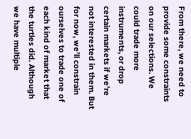From there, we need to provide some constraints on our selections. We could trade more instruments, or drop certain markets if we’re not interested in them. But for now, we’ll constrain ourselves to trade one of each kind of market that the turtles did. Although we have multiple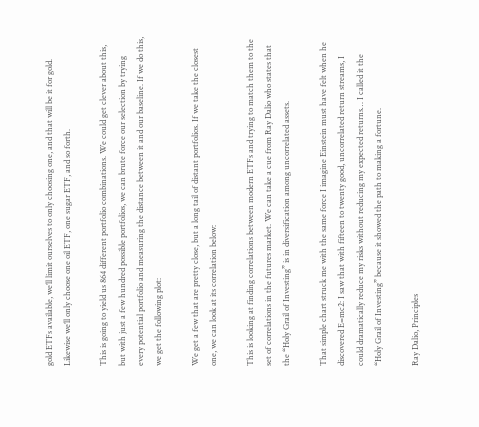gold ETFs available, we’ll limit ourselves to only choosing one, and that will be it for gold. Likewise we’ll only choose one oil ETF, one sugar ETF, and so forth.

This is going to yield us 864 different portfolio combinations. We could get clever about this, but with just a few hundred possible portfolios, we can brute force our selection by trying every potential portfolio and measuring the distance between it and our baseline. If we do this, we get the following plot:

We get a few that are pretty close, but a long tail of distant portfolios. If we take the closest one, we can look at its correlation below:

This is looking at finding correlations between modern ETFs and trying to match them to the set of correlations in the futures market. We can take a cue from Ray Dalio who states that the “Holy Grail of Investing” is in diversification among uncorrelated assets.

That simple chart struck me with the same force I imagine Einstein must have felt when he discovered E=mc2: I saw that with fifteen to twenty good, uncorrelated return streams, I could dramatically reduce my risks without reducing my expected returns… I called it the “Holy Grail of Investing” because it showed the path to making a fortune.

Ray Dalio, Principles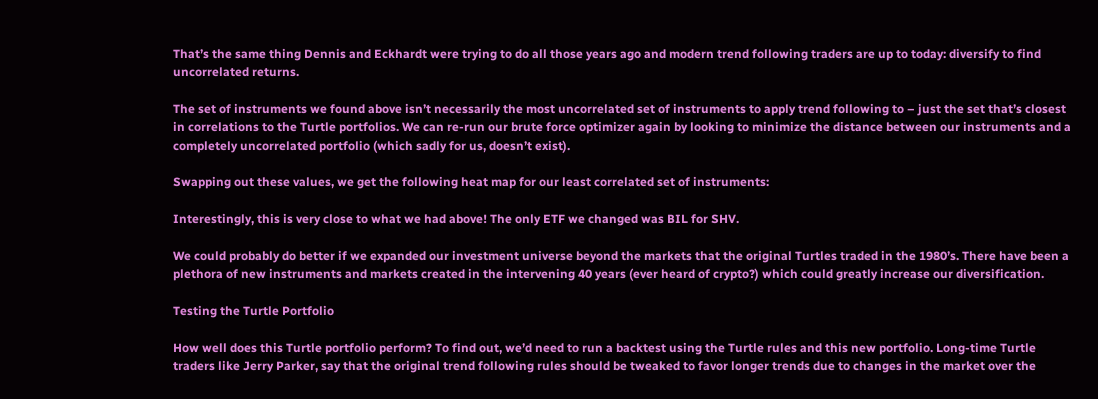That’s the same thing Dennis and Eckhardt were trying to do all those years ago and modern trend following traders are up to today: diversify to find uncorrelated returns.

The set of instruments we found above isn’t necessarily the most uncorrelated set of instruments to apply trend following to – just the set that’s closest in correlations to the Turtle portfolios. We can re-run our brute force optimizer again by looking to minimize the distance between our instruments and a completely uncorrelated portfolio (which sadly for us, doesn’t exist).

Swapping out these values, we get the following heat map for our least correlated set of instruments:

Interestingly, this is very close to what we had above! The only ETF we changed was BIL for SHV.

We could probably do better if we expanded our investment universe beyond the markets that the original Turtles traded in the 1980’s. There have been a plethora of new instruments and markets created in the intervening 40 years (ever heard of crypto?) which could greatly increase our diversification.

Testing the Turtle Portfolio

How well does this Turtle portfolio perform? To find out, we’d need to run a backtest using the Turtle rules and this new portfolio. Long-time Turtle traders like Jerry Parker, say that the original trend following rules should be tweaked to favor longer trends due to changes in the market over the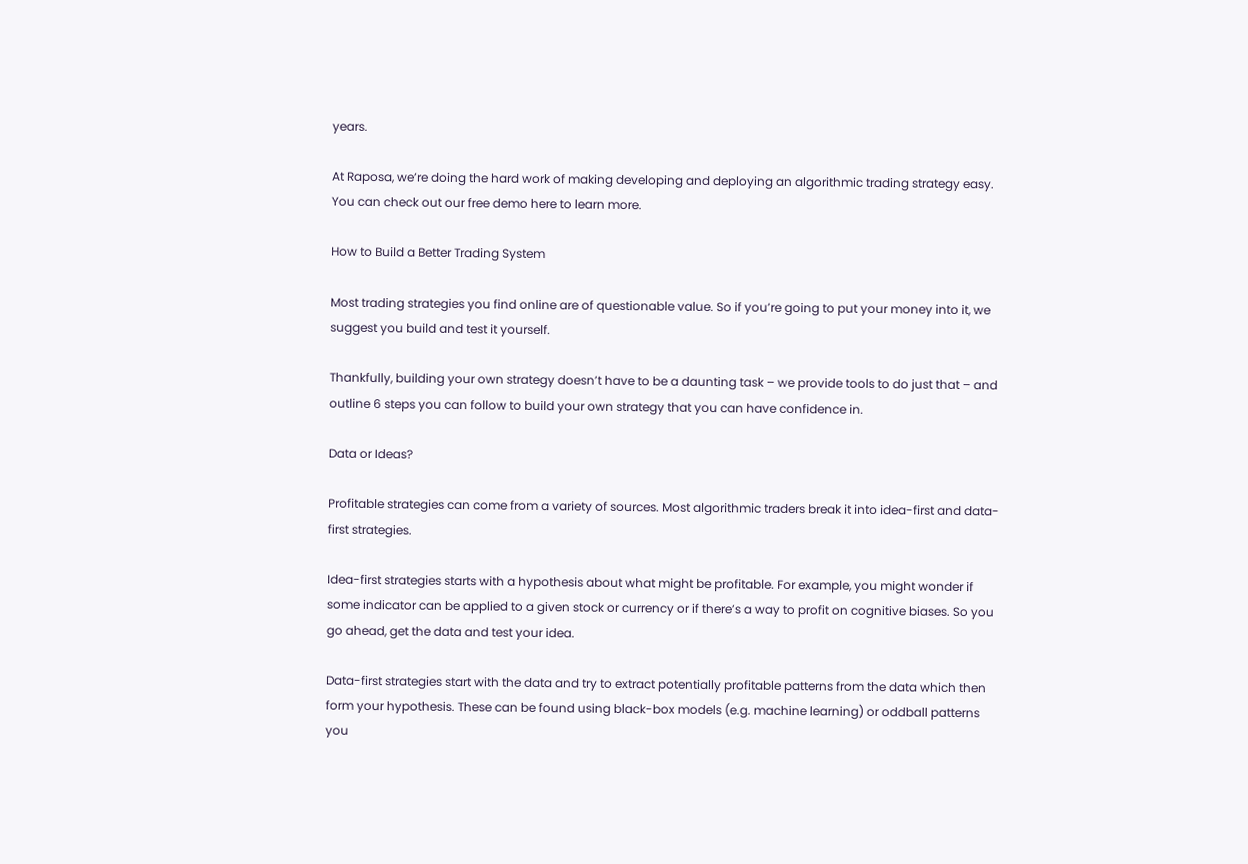years.

At Raposa, we’re doing the hard work of making developing and deploying an algorithmic trading strategy easy. You can check out our free demo here to learn more.

How to Build a Better Trading System

Most trading strategies you find online are of questionable value. So if you’re going to put your money into it, we suggest you build and test it yourself.

Thankfully, building your own strategy doesn’t have to be a daunting task – we provide tools to do just that – and outline 6 steps you can follow to build your own strategy that you can have confidence in.

Data or Ideas?

Profitable strategies can come from a variety of sources. Most algorithmic traders break it into idea-first and data-first strategies.

Idea-first strategies starts with a hypothesis about what might be profitable. For example, you might wonder if some indicator can be applied to a given stock or currency or if there’s a way to profit on cognitive biases. So you go ahead, get the data and test your idea.

Data-first strategies start with the data and try to extract potentially profitable patterns from the data which then form your hypothesis. These can be found using black-box models (e.g. machine learning) or oddball patterns you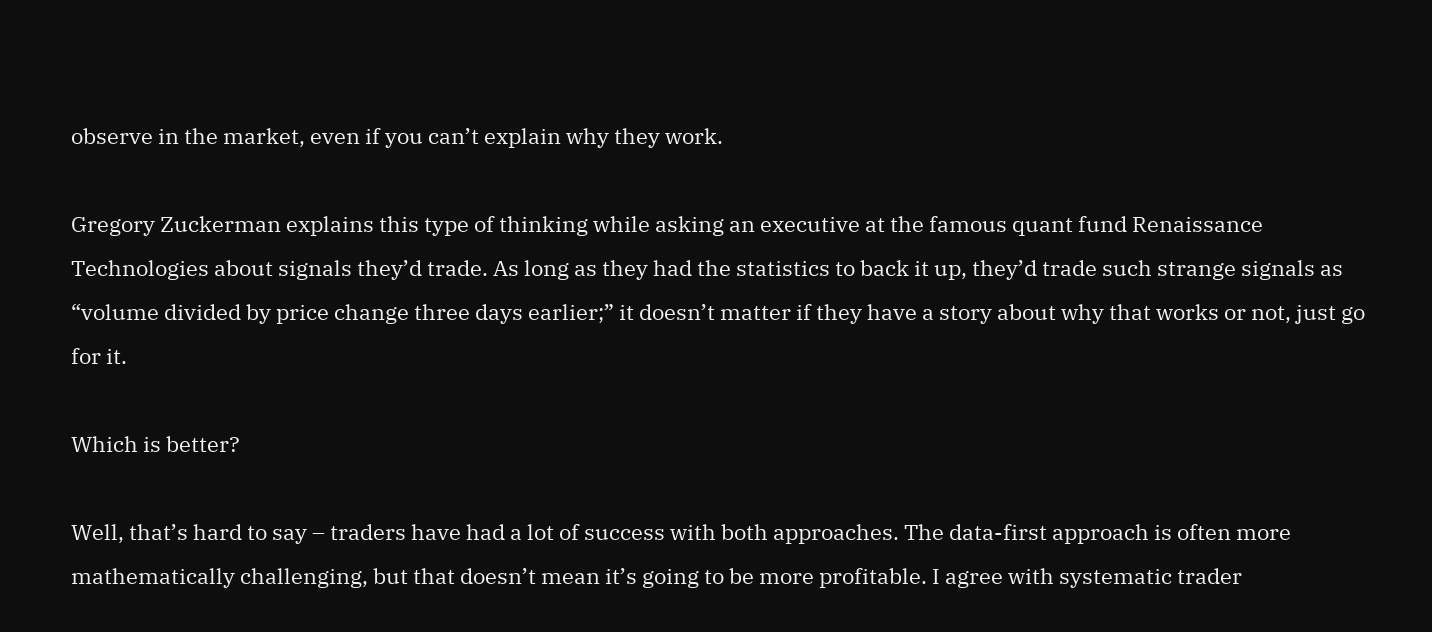observe in the market, even if you can’t explain why they work.

Gregory Zuckerman explains this type of thinking while asking an executive at the famous quant fund Renaissance Technologies about signals they’d trade. As long as they had the statistics to back it up, they’d trade such strange signals as “volume divided by price change three days earlier;” it doesn’t matter if they have a story about why that works or not, just go for it.

Which is better?

Well, that’s hard to say – traders have had a lot of success with both approaches. The data-first approach is often more mathematically challenging, but that doesn’t mean it’s going to be more profitable. I agree with systematic trader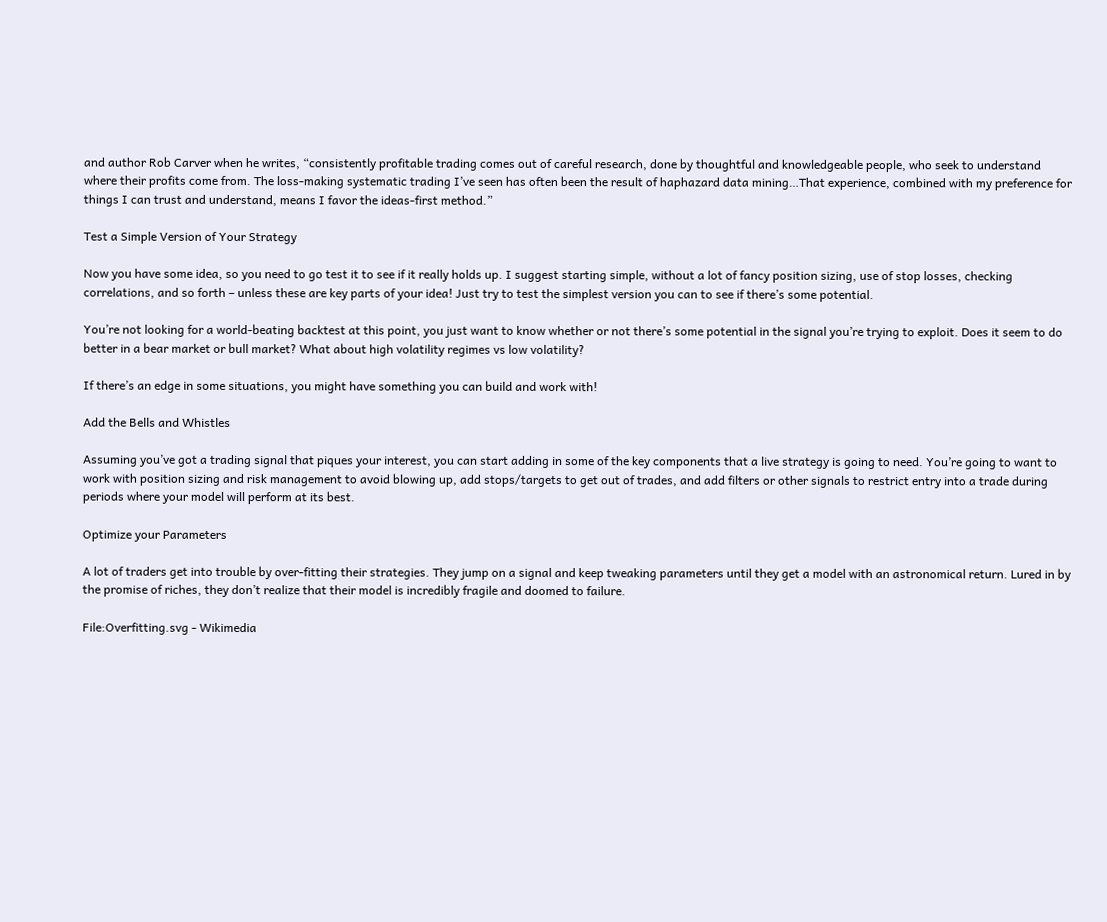and author Rob Carver when he writes, “consistently profitable trading comes out of careful research, done by thoughtful and knowledgeable people, who seek to understand where their profits come from. The loss-making systematic trading I’ve seen has often been the result of haphazard data mining…That experience, combined with my preference for things I can trust and understand, means I favor the ideas-first method.”

Test a Simple Version of Your Strategy

Now you have some idea, so you need to go test it to see if it really holds up. I suggest starting simple, without a lot of fancy position sizing, use of stop losses, checking correlations, and so forth – unless these are key parts of your idea! Just try to test the simplest version you can to see if there’s some potential.

You’re not looking for a world-beating backtest at this point, you just want to know whether or not there’s some potential in the signal you’re trying to exploit. Does it seem to do better in a bear market or bull market? What about high volatility regimes vs low volatility?

If there’s an edge in some situations, you might have something you can build and work with!

Add the Bells and Whistles

Assuming you’ve got a trading signal that piques your interest, you can start adding in some of the key components that a live strategy is going to need. You’re going to want to work with position sizing and risk management to avoid blowing up, add stops/targets to get out of trades, and add filters or other signals to restrict entry into a trade during periods where your model will perform at its best.

Optimize your Parameters

A lot of traders get into trouble by over-fitting their strategies. They jump on a signal and keep tweaking parameters until they get a model with an astronomical return. Lured in by the promise of riches, they don’t realize that their model is incredibly fragile and doomed to failure.

File:Overfitting.svg - Wikimedia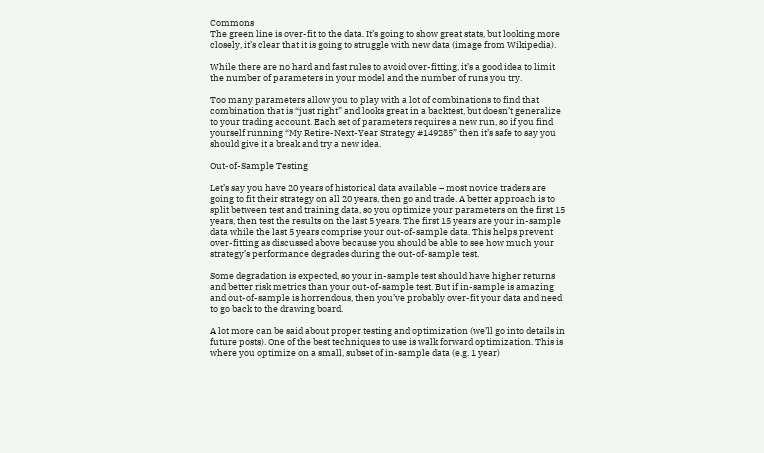Commons
The green line is over-fit to the data. It’s going to show great stats, but looking more closely, it’s clear that it is going to struggle with new data (image from Wikipedia).

While there are no hard and fast rules to avoid over-fitting, it’s a good idea to limit the number of parameters in your model and the number of runs you try.

Too many parameters allow you to play with a lot of combinations to find that combination that is “just right” and looks great in a backtest, but doesn’t generalize to your trading account. Each set of parameters requires a new run, so if you find yourself running “My Retire-Next-Year Strategy #149285” then it’s safe to say you should give it a break and try a new idea.

Out-of-Sample Testing

Let’s say you have 20 years of historical data available – most novice traders are going to fit their strategy on all 20 years, then go and trade. A better approach is to split between test and training data, so you optimize your parameters on the first 15 years, then test the results on the last 5 years. The first 15 years are your in-sample data while the last 5 years comprise your out-of-sample data. This helps prevent over-fitting as discussed above because you should be able to see how much your strategy’s performance degrades during the out-of-sample test.

Some degradation is expected, so your in-sample test should have higher returns and better risk metrics than your out-of-sample test. But if in-sample is amazing and out-of-sample is horrendous, then you’ve probably over-fit your data and need to go back to the drawing board.

A lot more can be said about proper testing and optimization (we’ll go into details in future posts). One of the best techniques to use is walk forward optimization. This is where you optimize on a small, subset of in-sample data (e.g. 1 year)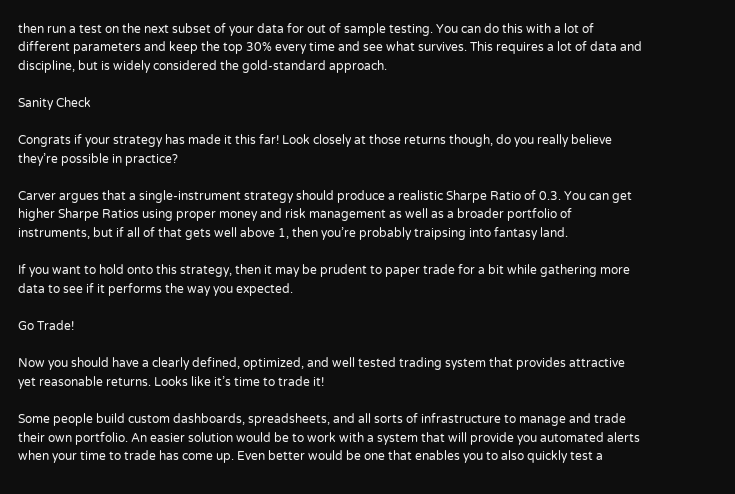then run a test on the next subset of your data for out of sample testing. You can do this with a lot of different parameters and keep the top 30% every time and see what survives. This requires a lot of data and discipline, but is widely considered the gold-standard approach.

Sanity Check

Congrats if your strategy has made it this far! Look closely at those returns though, do you really believe they’re possible in practice?

Carver argues that a single-instrument strategy should produce a realistic Sharpe Ratio of 0.3. You can get higher Sharpe Ratios using proper money and risk management as well as a broader portfolio of instruments, but if all of that gets well above 1, then you’re probably traipsing into fantasy land.

If you want to hold onto this strategy, then it may be prudent to paper trade for a bit while gathering more data to see if it performs the way you expected.

Go Trade!

Now you should have a clearly defined, optimized, and well tested trading system that provides attractive yet reasonable returns. Looks like it’s time to trade it!

Some people build custom dashboards, spreadsheets, and all sorts of infrastructure to manage and trade their own portfolio. An easier solution would be to work with a system that will provide you automated alerts when your time to trade has come up. Even better would be one that enables you to also quickly test a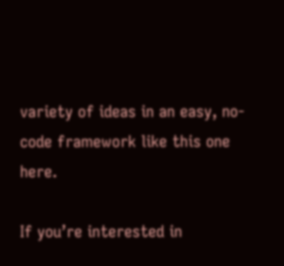variety of ideas in an easy, no-code framework like this one here.

If you’re interested in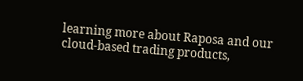learning more about Raposa and our cloud-based trading products,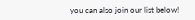you can also join our list below!